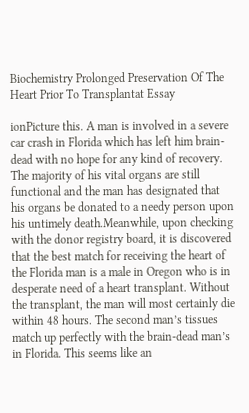Biochemistry Prolonged Preservation Of The Heart Prior To Transplantat Essay

ionPicture this. A man is involved in a severe car crash in Florida which has left him brain-dead with no hope for any kind of recovery. The majority of his vital organs are still functional and the man has designated that his organs be donated to a needy person upon his untimely death.Meanwhile, upon checking with the donor registry board, it is discovered that the best match for receiving the heart of the Florida man is a male in Oregon who is in desperate need of a heart transplant. Without the transplant, the man will most certainly die within 48 hours. The second man’s tissues match up perfectly with the brain-dead man’s in Florida. This seems like an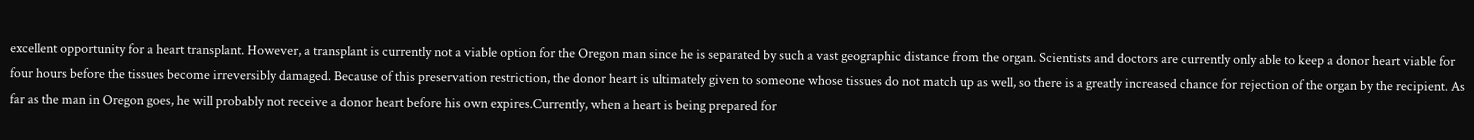excellent opportunity for a heart transplant. However, a transplant is currently not a viable option for the Oregon man since he is separated by such a vast geographic distance from the organ. Scientists and doctors are currently only able to keep a donor heart viable for four hours before the tissues become irreversibly damaged. Because of this preservation restriction, the donor heart is ultimately given to someone whose tissues do not match up as well, so there is a greatly increased chance for rejection of the organ by the recipient. As far as the man in Oregon goes, he will probably not receive a donor heart before his own expires.Currently, when a heart is being prepared for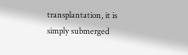transplantation, it is simply submerged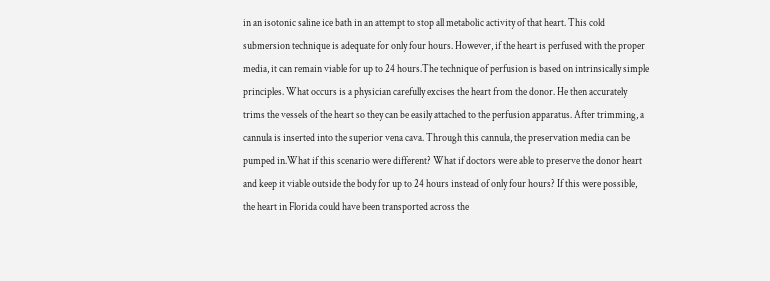in an isotonic saline ice bath in an attempt to stop all metabolic activity of that heart. This cold submersion technique is adequate for only four hours. However, if the heart is perfused with the proper media, it can remain viable for up to 24 hours.The technique of perfusion is based on intrinsically simple principles. What occurs is a physician carefully excises the heart from the donor. He then accurately trims the vessels of the heart so they can be easily attached to the perfusion apparatus. After trimming, a cannula is inserted into the superior vena cava. Through this cannula, the preservation media can be pumped in.What if this scenario were different? What if doctors were able to preserve the donor heart and keep it viable outside the body for up to 24 hours instead of only four hours? If this were possible, the heart in Florida could have been transported across the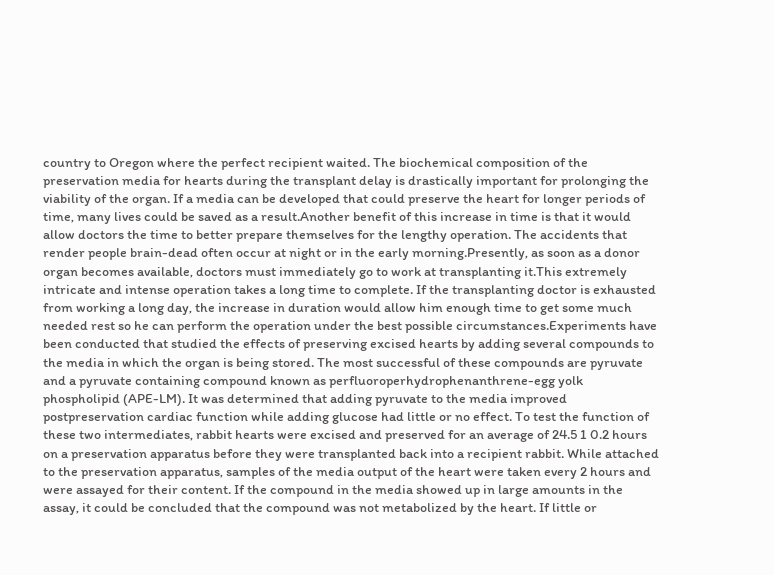country to Oregon where the perfect recipient waited. The biochemical composition of the preservation media for hearts during the transplant delay is drastically important for prolonging the viability of the organ. If a media can be developed that could preserve the heart for longer periods of time, many lives could be saved as a result.Another benefit of this increase in time is that it would allow doctors the time to better prepare themselves for the lengthy operation. The accidents that render people brain-dead often occur at night or in the early morning.Presently, as soon as a donor organ becomes available, doctors must immediately go to work at transplanting it.This extremely intricate and intense operation takes a long time to complete. If the transplanting doctor is exhausted from working a long day, the increase in duration would allow him enough time to get some much needed rest so he can perform the operation under the best possible circumstances.Experiments have been conducted that studied the effects of preserving excised hearts by adding several compounds to the media in which the organ is being stored. The most successful of these compounds are pyruvate and a pyruvate containing compound known as perfluoroperhydrophenanthrene-egg yolk phospholipid (APE-LM). It was determined that adding pyruvate to the media improved postpreservation cardiac function while adding glucose had little or no effect. To test the function of these two intermediates, rabbit hearts were excised and preserved for an average of 24.5 1 0.2 hours on a preservation apparatus before they were transplanted back into a recipient rabbit. While attached to the preservation apparatus, samples of the media output of the heart were taken every 2 hours and were assayed for their content. If the compound in the media showed up in large amounts in the assay, it could be concluded that the compound was not metabolized by the heart. If little or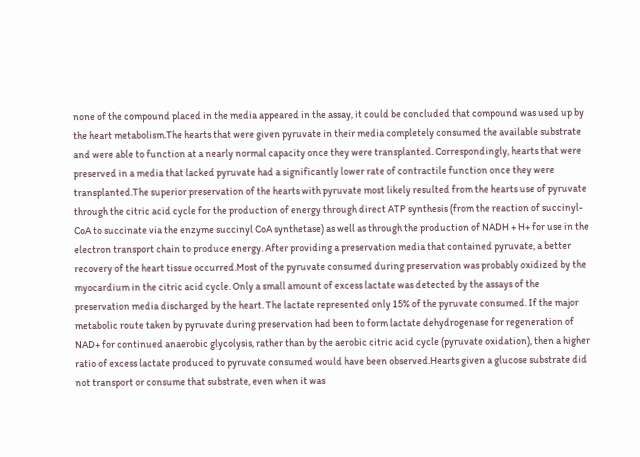none of the compound placed in the media appeared in the assay, it could be concluded that compound was used up by the heart metabolism.The hearts that were given pyruvate in their media completely consumed the available substrate and were able to function at a nearly normal capacity once they were transplanted. Correspondingly, hearts that were preserved in a media that lacked pyruvate had a significantly lower rate of contractile function once they were transplanted.The superior preservation of the hearts with pyruvate most likely resulted from the hearts use of pyruvate through the citric acid cycle for the production of energy through direct ATP synthesis (from the reaction of succinyl-CoA to succinate via the enzyme succinyl CoA synthetase) as well as through the production of NADH + H+ for use in the electron transport chain to produce energy. After providing a preservation media that contained pyruvate, a better recovery of the heart tissue occurred.Most of the pyruvate consumed during preservation was probably oxidized by the myocardium in the citric acid cycle. Only a small amount of excess lactate was detected by the assays of the preservation media discharged by the heart. The lactate represented only 15% of the pyruvate consumed. If the major metabolic route taken by pyruvate during preservation had been to form lactate dehydrogenase for regeneration of NAD+ for continued anaerobic glycolysis, rather than by the aerobic citric acid cycle (pyruvate oxidation), then a higher ratio of excess lactate produced to pyruvate consumed would have been observed.Hearts given a glucose substrate did not transport or consume that substrate, even when it was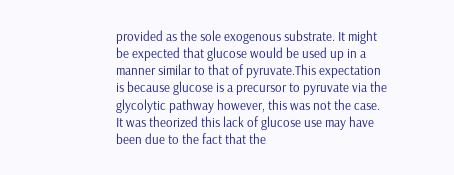provided as the sole exogenous substrate. It might be expected that glucose would be used up in a manner similar to that of pyruvate.This expectation is because glucose is a precursor to pyruvate via the glycolytic pathway however, this was not the case. It was theorized this lack of glucose use may have been due to the fact that the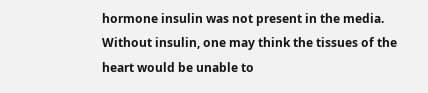hormone insulin was not present in the media. Without insulin, one may think the tissues of the heart would be unable to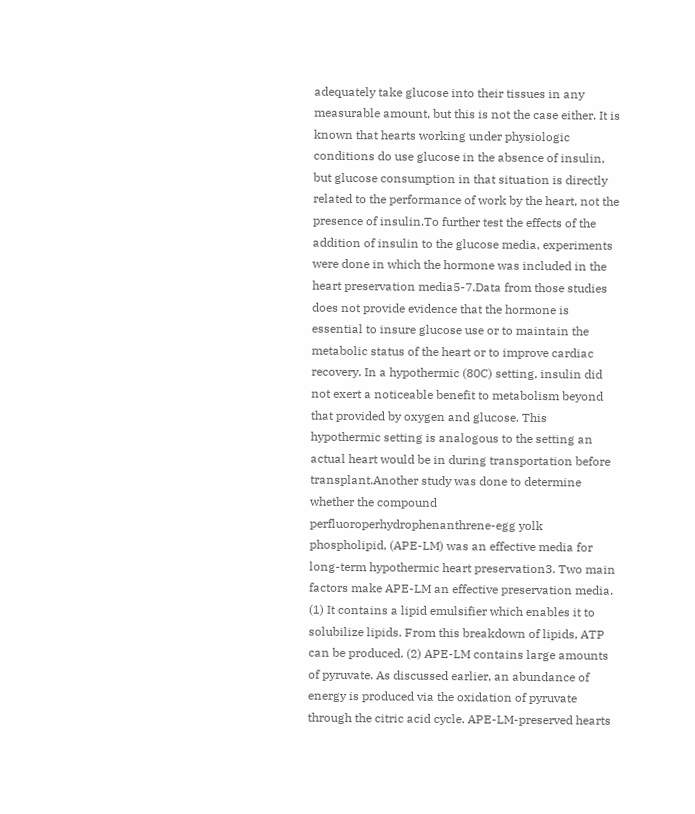adequately take glucose into their tissues in any measurable amount, but this is not the case either. It is known that hearts working under physiologic conditions do use glucose in the absence of insulin, but glucose consumption in that situation is directly related to the performance of work by the heart, not the presence of insulin.To further test the effects of the addition of insulin to the glucose media, experiments were done in which the hormone was included in the heart preservation media5-7.Data from those studies does not provide evidence that the hormone is essential to insure glucose use or to maintain the metabolic status of the heart or to improve cardiac recovery. In a hypothermic (80C) setting, insulin did not exert a noticeable benefit to metabolism beyond that provided by oxygen and glucose. This hypothermic setting is analogous to the setting an actual heart would be in during transportation before transplant.Another study was done to determine whether the compound perfluoroperhydrophenanthrene-egg yolk phospholipid, (APE-LM) was an effective media for long-term hypothermic heart preservation3. Two main factors make APE-LM an effective preservation media. (1) It contains a lipid emulsifier which enables it to solubilize lipids. From this breakdown of lipids, ATP can be produced. (2) APE-LM contains large amounts of pyruvate. As discussed earlier, an abundance of energy is produced via the oxidation of pyruvate through the citric acid cycle. APE-LM-preserved hearts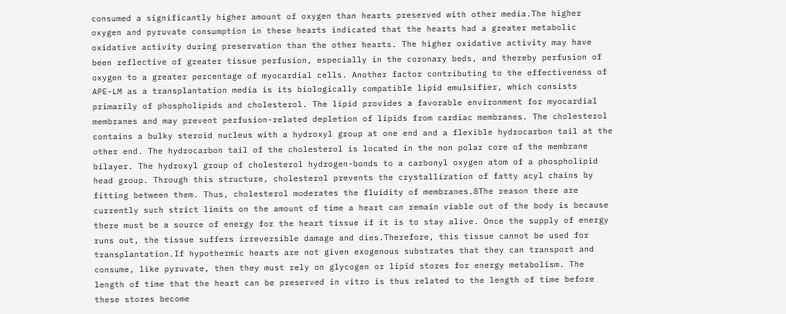consumed a significantly higher amount of oxygen than hearts preserved with other media.The higher oxygen and pyruvate consumption in these hearts indicated that the hearts had a greater metabolic oxidative activity during preservation than the other hearts. The higher oxidative activity may have been reflective of greater tissue perfusion, especially in the coronary beds, and thereby perfusion of oxygen to a greater percentage of myocardial cells. Another factor contributing to the effectiveness of APE-LM as a transplantation media is its biologically compatible lipid emulsifier, which consists primarily of phospholipids and cholesterol. The lipid provides a favorable environment for myocardial membranes and may prevent perfusion-related depletion of lipids from cardiac membranes. The cholesterol contains a bulky steroid nucleus with a hydroxyl group at one end and a flexible hydrocarbon tail at the other end. The hydrocarbon tail of the cholesterol is located in the non polar core of the membrane bilayer. The hydroxyl group of cholesterol hydrogen-bonds to a carbonyl oxygen atom of a phospholipid head group. Through this structure, cholesterol prevents the crystallization of fatty acyl chains by fitting between them. Thus, cholesterol moderates the fluidity of membranes.8The reason there are currently such strict limits on the amount of time a heart can remain viable out of the body is because there must be a source of energy for the heart tissue if it is to stay alive. Once the supply of energy runs out, the tissue suffers irreversible damage and dies.Therefore, this tissue cannot be used for transplantation.If hypothermic hearts are not given exogenous substrates that they can transport and consume, like pyruvate, then they must rely on glycogen or lipid stores for energy metabolism. The length of time that the heart can be preserved in vitro is thus related to the length of time before these stores become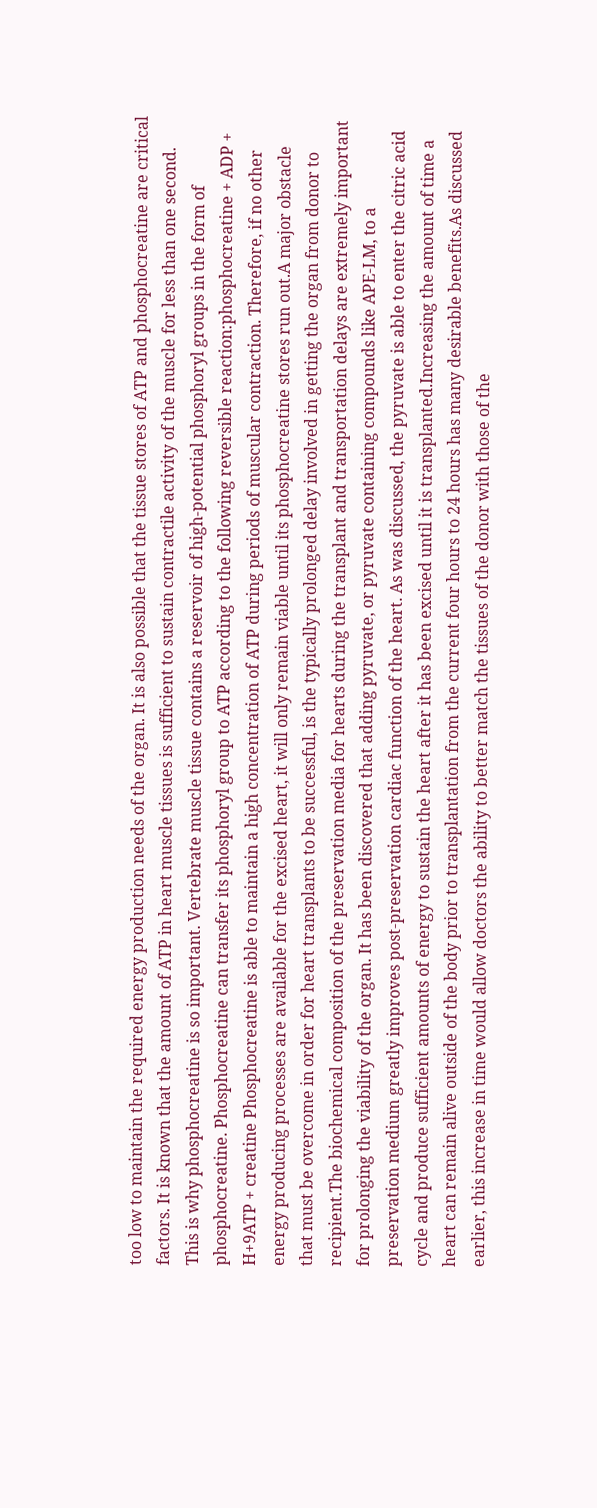too low to maintain the required energy production needs of the organ. It is also possible that the tissue stores of ATP and phosphocreatine are critical factors. It is known that the amount of ATP in heart muscle tissues is sufficient to sustain contractile activity of the muscle for less than one second. This is why phosphocreatine is so important. Vertebrate muscle tissue contains a reservoir of high-potential phosphoryl groups in the form of phosphocreatine. Phosphocreatine can transfer its phosphoryl group to ATP according to the following reversible reaction:phosphocreatine + ADP + H+9ATP + creatine Phosphocreatine is able to maintain a high concentration of ATP during periods of muscular contraction. Therefore, if no other energy producing processes are available for the excised heart, it will only remain viable until its phosphocreatine stores run out.A major obstacle that must be overcome in order for heart transplants to be successful, is the typically prolonged delay involved in getting the organ from donor to recipient.The biochemical composition of the preservation media for hearts during the transplant and transportation delays are extremely important for prolonging the viability of the organ. It has been discovered that adding pyruvate, or pyruvate containing compounds like APE-LM, to a preservation medium greatly improves post-preservation cardiac function of the heart. As was discussed, the pyruvate is able to enter the citric acid cycle and produce sufficient amounts of energy to sustain the heart after it has been excised until it is transplanted.Increasing the amount of time a heart can remain alive outside of the body prior to transplantation from the current four hours to 24 hours has many desirable benefits.As discussed earlier, this increase in time would allow doctors the ability to better match the tissues of the donor with those of the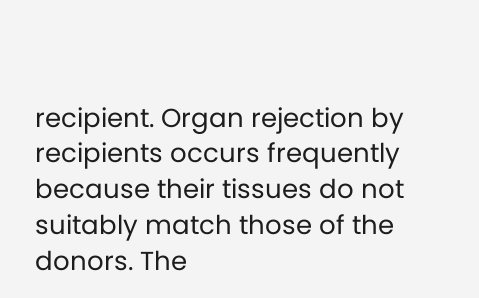recipient. Organ rejection by recipients occurs frequently because their tissues do not suitably match those of the donors. The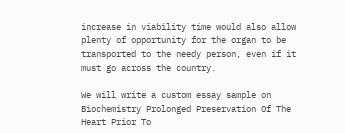increase in viability time would also allow plenty of opportunity for the organ to be transported to the needy person, even if it must go across the country.

We will write a custom essay sample on
Biochemistry Prolonged Preservation Of The Heart Prior To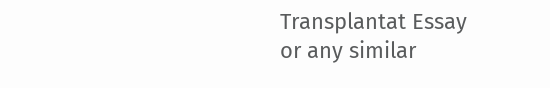Transplantat Essay
or any similar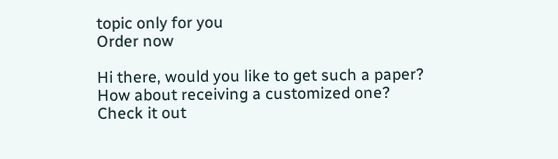topic only for you
Order now

Hi there, would you like to get such a paper? How about receiving a customized one? Check it out